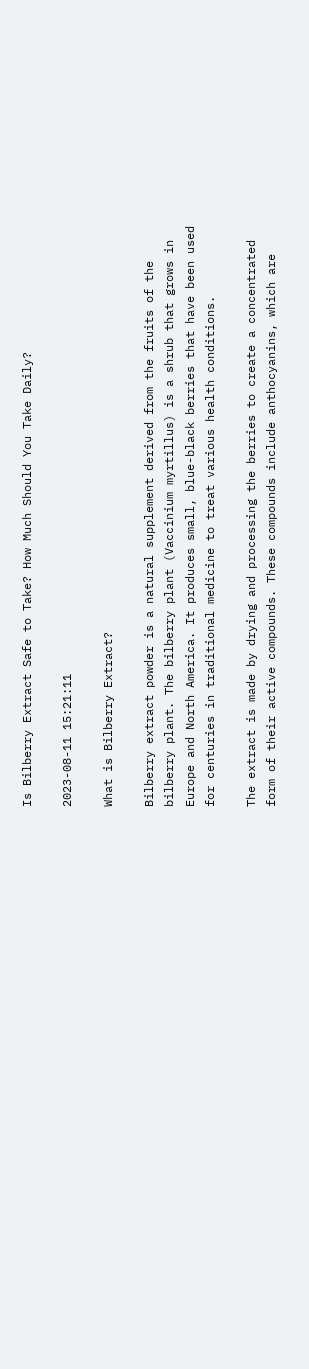Is Bilberry Extract Safe to Take? How Much Should You Take Daily?

2023-08-11 15:21:11

What is Bilberry Extract?

Bilberry extract powder is a natural supplement derived from the fruits of the bilberry plant. The bilberry plant (Vaccinium myrtillus) is a shrub that grows in Europe and North America. It produces small, blue-black berries that have been used for centuries in traditional medicine to treat various health conditions.

The extract is made by drying and processing the berries to create a concentrated form of their active compounds. These compounds include anthocyanins, which are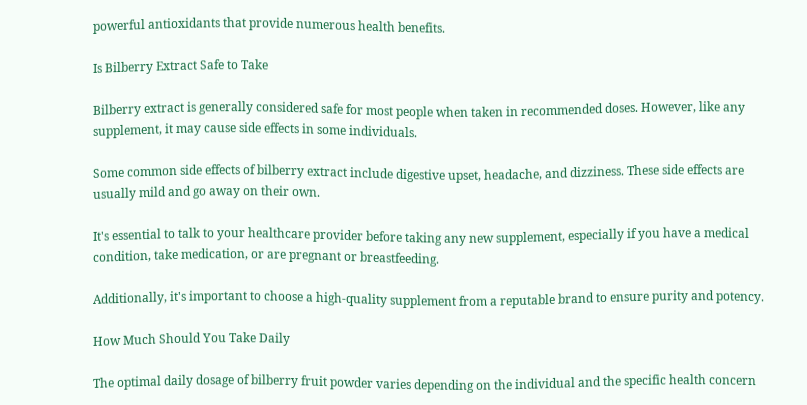powerful antioxidants that provide numerous health benefits.

Is Bilberry Extract Safe to Take

Bilberry extract is generally considered safe for most people when taken in recommended doses. However, like any supplement, it may cause side effects in some individuals.

Some common side effects of bilberry extract include digestive upset, headache, and dizziness. These side effects are usually mild and go away on their own.

It's essential to talk to your healthcare provider before taking any new supplement, especially if you have a medical condition, take medication, or are pregnant or breastfeeding.

Additionally, it's important to choose a high-quality supplement from a reputable brand to ensure purity and potency.

How Much Should You Take Daily

The optimal daily dosage of bilberry fruit powder varies depending on the individual and the specific health concern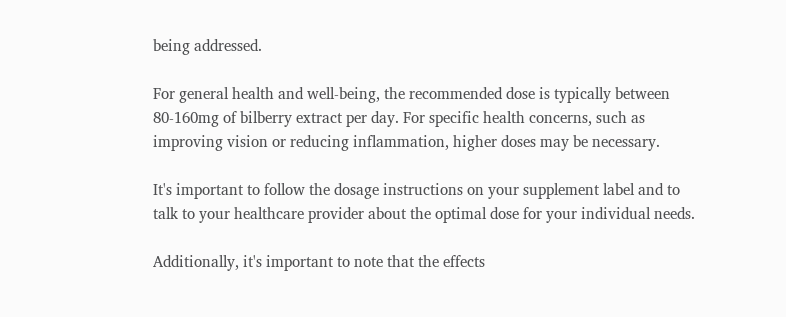being addressed.

For general health and well-being, the recommended dose is typically between 80-160mg of bilberry extract per day. For specific health concerns, such as improving vision or reducing inflammation, higher doses may be necessary.

It's important to follow the dosage instructions on your supplement label and to talk to your healthcare provider about the optimal dose for your individual needs.

Additionally, it's important to note that the effects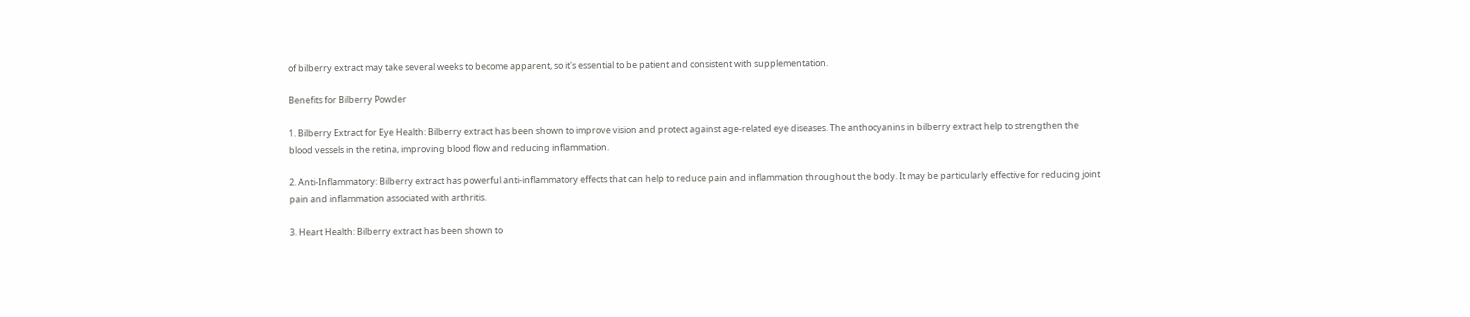of bilberry extract may take several weeks to become apparent, so it's essential to be patient and consistent with supplementation.

Benefits for Bilberry Powder

1. Bilberry Extract for Eye Health: Bilberry extract has been shown to improve vision and protect against age-related eye diseases. The anthocyanins in bilberry extract help to strengthen the blood vessels in the retina, improving blood flow and reducing inflammation.

2. Anti-Inflammatory: Bilberry extract has powerful anti-inflammatory effects that can help to reduce pain and inflammation throughout the body. It may be particularly effective for reducing joint pain and inflammation associated with arthritis.

3. Heart Health: Bilberry extract has been shown to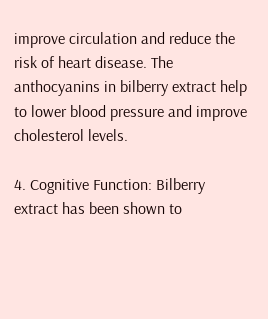improve circulation and reduce the risk of heart disease. The anthocyanins in bilberry extract help to lower blood pressure and improve cholesterol levels.

4. Cognitive Function: Bilberry extract has been shown to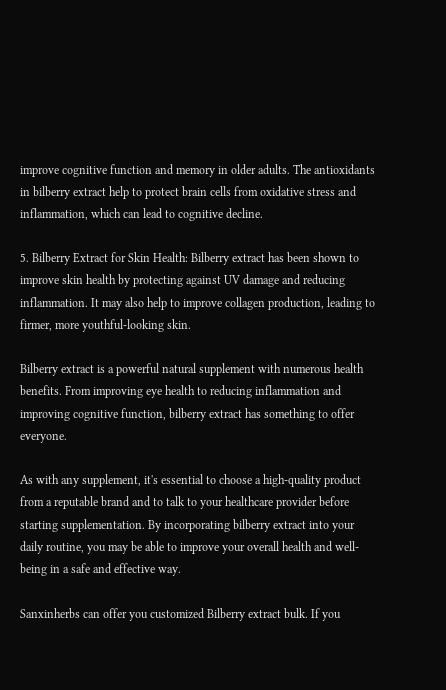improve cognitive function and memory in older adults. The antioxidants in bilberry extract help to protect brain cells from oxidative stress and inflammation, which can lead to cognitive decline.

5. Bilberry Extract for Skin Health: Bilberry extract has been shown to improve skin health by protecting against UV damage and reducing inflammation. It may also help to improve collagen production, leading to firmer, more youthful-looking skin.

Bilberry extract is a powerful natural supplement with numerous health benefits. From improving eye health to reducing inflammation and improving cognitive function, bilberry extract has something to offer everyone.

As with any supplement, it's essential to choose a high-quality product from a reputable brand and to talk to your healthcare provider before starting supplementation. By incorporating bilberry extract into your daily routine, you may be able to improve your overall health and well-being in a safe and effective way.

Sanxinherbs can offer you customized Bilberry extract bulk. If you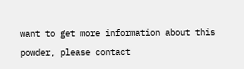want to get more information about this powder, please contact